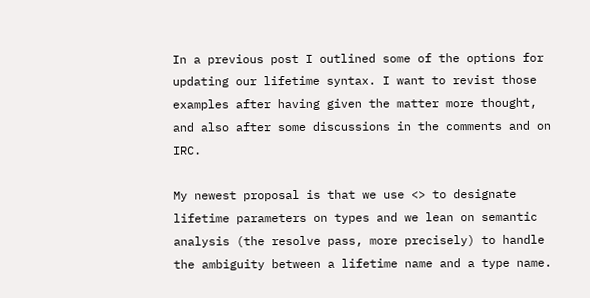In a previous post I outlined some of the options for updating our lifetime syntax. I want to revist those examples after having given the matter more thought, and also after some discussions in the comments and on IRC.

My newest proposal is that we use <> to designate lifetime parameters on types and we lean on semantic analysis (the resolve pass, more precisely) to handle the ambiguity between a lifetime name and a type name.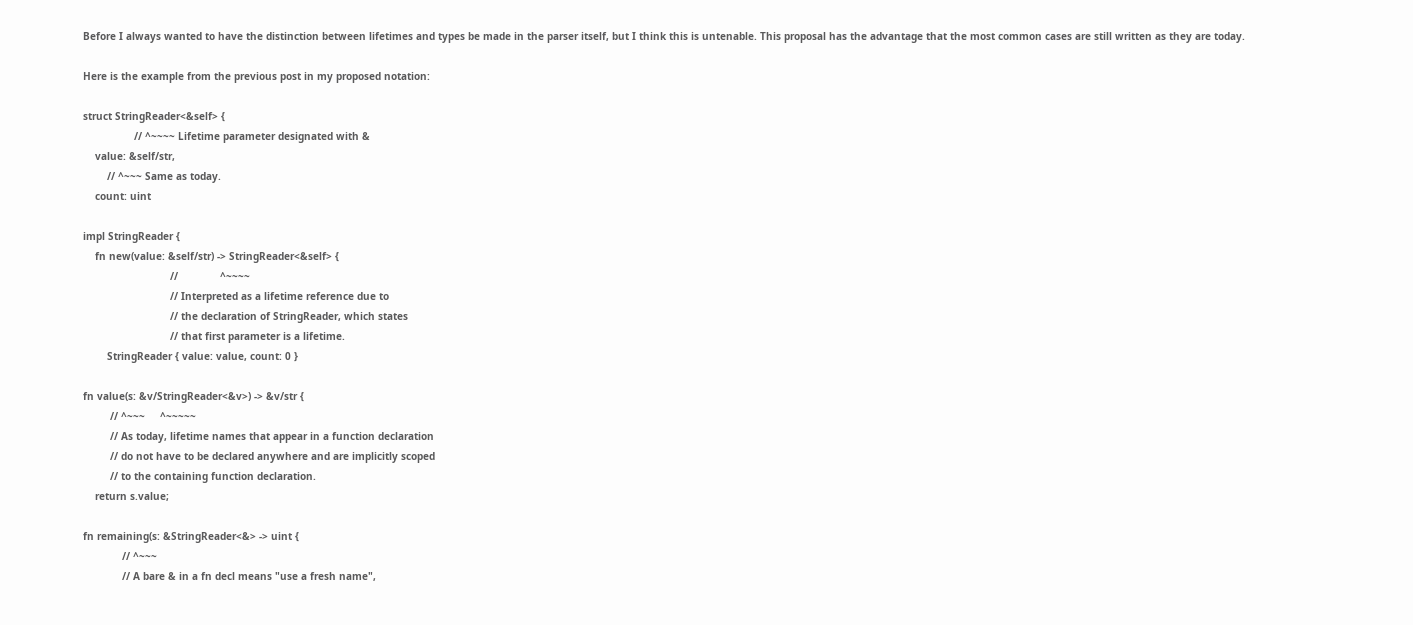Before I always wanted to have the distinction between lifetimes and types be made in the parser itself, but I think this is untenable. This proposal has the advantage that the most common cases are still written as they are today.

Here is the example from the previous post in my proposed notation:

struct StringReader<&self> {
                 // ^~~~~ Lifetime parameter designated with &
    value: &self/str,
        // ^~~~ Same as today.
    count: uint

impl StringReader {
    fn new(value: &self/str) -> StringReader<&self> {
                             //              ^~~~~
                             // Interpreted as a lifetime reference due to
                             // the declaration of StringReader, which states
                             // that first parameter is a lifetime.
        StringReader { value: value, count: 0 }

fn value(s: &v/StringReader<&v>) -> &v/str {
         // ^~~~     ^~~~~~
         // As today, lifetime names that appear in a function declaration
         // do not have to be declared anywhere and are implicitly scoped
         // to the containing function declaration.
    return s.value;

fn remaining(s: &StringReader<&> -> uint {
             // ^~~~
             // A bare & in a fn decl means "use a fresh name",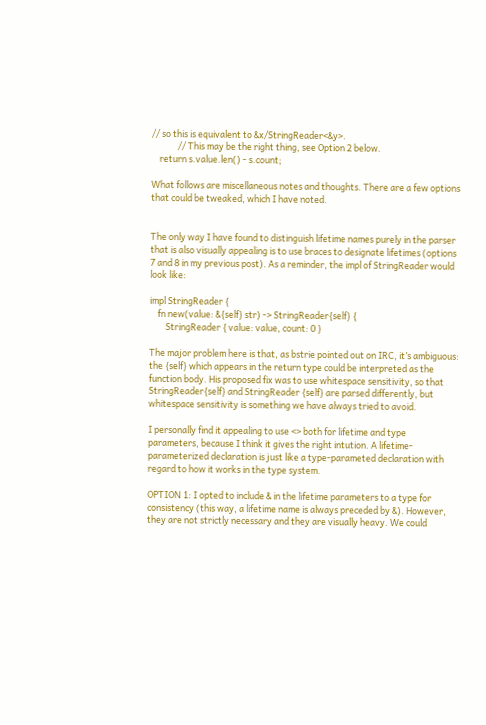// so this is equivalent to &x/StringReader<&y>.
             // This may be the right thing, see Option 2 below.
    return s.value.len() - s.count;

What follows are miscellaneous notes and thoughts. There are a few options that could be tweaked, which I have noted.


The only way I have found to distinguish lifetime names purely in the parser that is also visually appealing is to use braces to designate lifetimes (options 7 and 8 in my previous post). As a reminder, the impl of StringReader would look like:

impl StringReader {
    fn new(value: &{self} str) -> StringReader{self} {
        StringReader { value: value, count: 0 }

The major problem here is that, as bstrie pointed out on IRC, it’s ambiguous: the {self} which appears in the return type could be interpreted as the function body. His proposed fix was to use whitespace sensitivity, so that StringReader{self} and StringReader {self} are parsed differently, but whitespace sensitivity is something we have always tried to avoid.

I personally find it appealing to use <> both for lifetime and type parameters, because I think it gives the right intution. A lifetime-parameterized declaration is just like a type-parameted declaration with regard to how it works in the type system.

OPTION 1: I opted to include & in the lifetime parameters to a type for consistency (this way, a lifetime name is always preceded by &). However, they are not strictly necessary and they are visually heavy. We could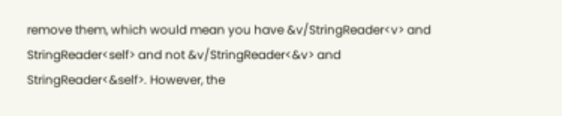remove them, which would mean you have &v/StringReader<v> and StringReader<self> and not &v/StringReader<&v> and StringReader<&self>. However, the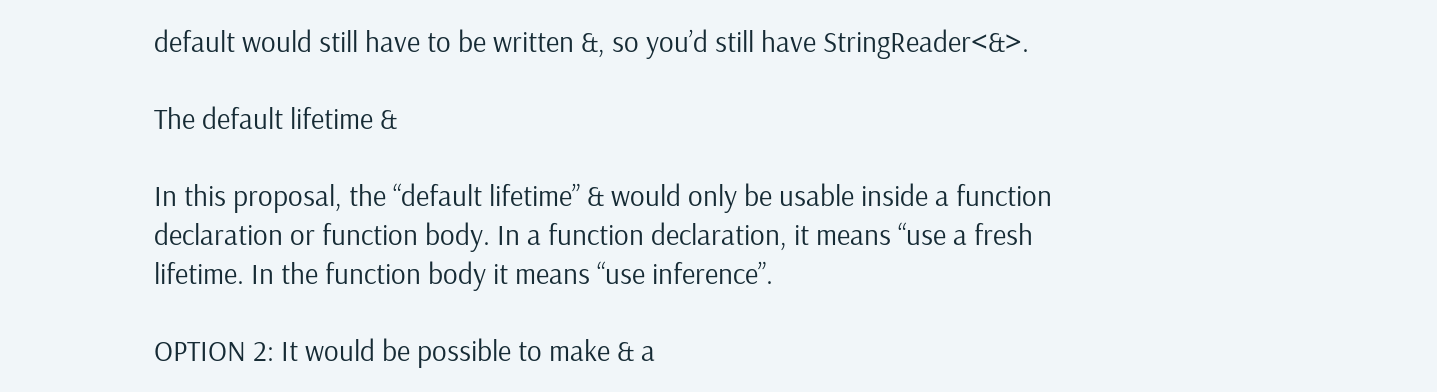default would still have to be written &, so you’d still have StringReader<&>.

The default lifetime &

In this proposal, the “default lifetime” & would only be usable inside a function declaration or function body. In a function declaration, it means “use a fresh lifetime. In the function body it means “use inference”.

OPTION 2: It would be possible to make & a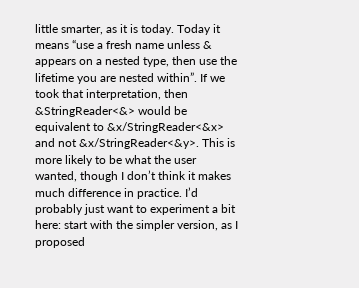little smarter, as it is today. Today it means “use a fresh name unless & appears on a nested type, then use the lifetime you are nested within”. If we took that interpretation, then &StringReader<&> would be equivalent to &x/StringReader<&x> and not &x/StringReader<&y>. This is more likely to be what the user wanted, though I don’t think it makes much difference in practice. I’d probably just want to experiment a bit here: start with the simpler version, as I proposed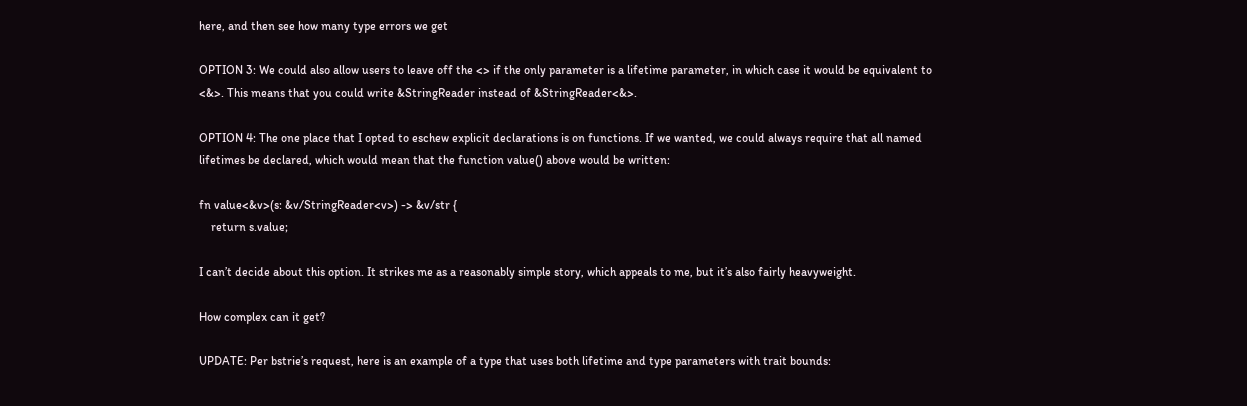here, and then see how many type errors we get

OPTION 3: We could also allow users to leave off the <> if the only parameter is a lifetime parameter, in which case it would be equivalent to <&>. This means that you could write &StringReader instead of &StringReader<&>.

OPTION 4: The one place that I opted to eschew explicit declarations is on functions. If we wanted, we could always require that all named lifetimes be declared, which would mean that the function value() above would be written:

fn value<&v>(s: &v/StringReader<v>) -> &v/str {
    return s.value;

I can’t decide about this option. It strikes me as a reasonably simple story, which appeals to me, but it’s also fairly heavyweight.

How complex can it get?

UPDATE: Per bstrie’s request, here is an example of a type that uses both lifetime and type parameters with trait bounds: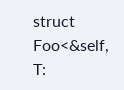struct Foo<&self, T: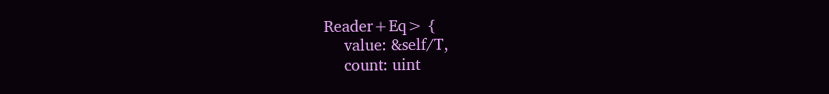Reader+Eq> {
    value: &self/T,
    count: uint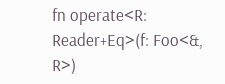fn operate<R: Reader+Eq>(f: Foo<&, R>)